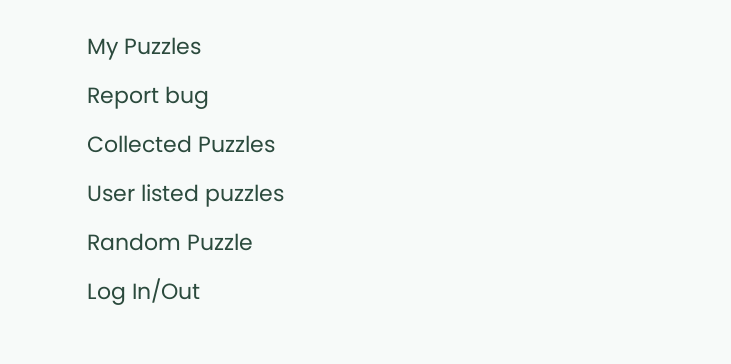My Puzzles
Report bug
Collected Puzzles
User listed puzzles
Random Puzzle
Log In/Out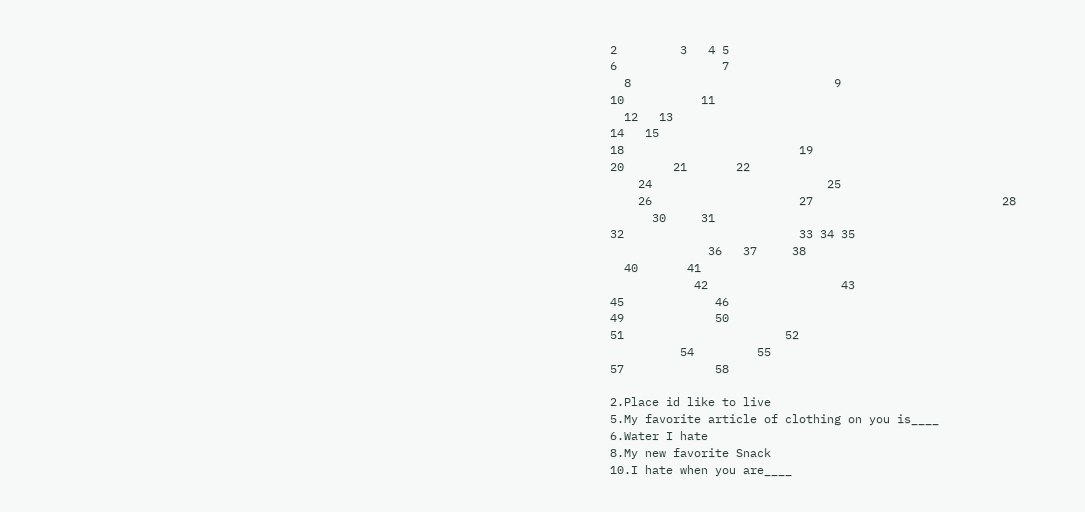2         3   4 5
6               7
  8                             9
10           11
  12   13
14   15
18                         19
20       21       22
    24                         25
    26                     27                           28
      30     31
32                         33 34 35
              36   37     38
  40       41
            42                   43
45             46
49             50
51                       52
          54         55
57             58

2.Place id like to live
5.My favorite article of clothing on you is____
6.Water I hate
8.My new favorite Snack
10.I hate when you are____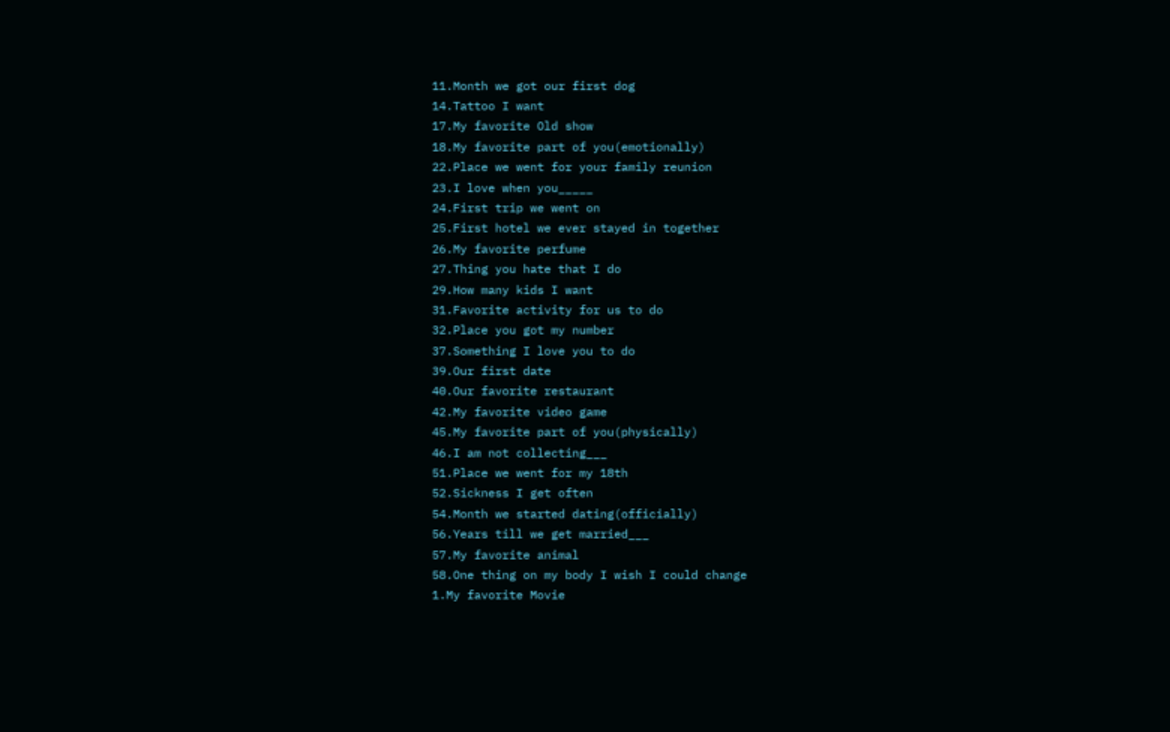11.Month we got our first dog
14.Tattoo I want
17.My favorite Old show
18.My favorite part of you(emotionally)
22.Place we went for your family reunion
23.I love when you_____
24.First trip we went on
25.First hotel we ever stayed in together
26.My favorite perfume
27.Thing you hate that I do
29.How many kids I want
31.Favorite activity for us to do
32.Place you got my number
37.Something I love you to do
39.Our first date
40.Our favorite restaurant
42.My favorite video game
45.My favorite part of you(physically)
46.I am not collecting___
51.Place we went for my 18th
52.Sickness I get often
54.Month we started dating(officially)
56.Years till we get married___
57.My favorite animal
58.One thing on my body I wish I could change
1.My favorite Movie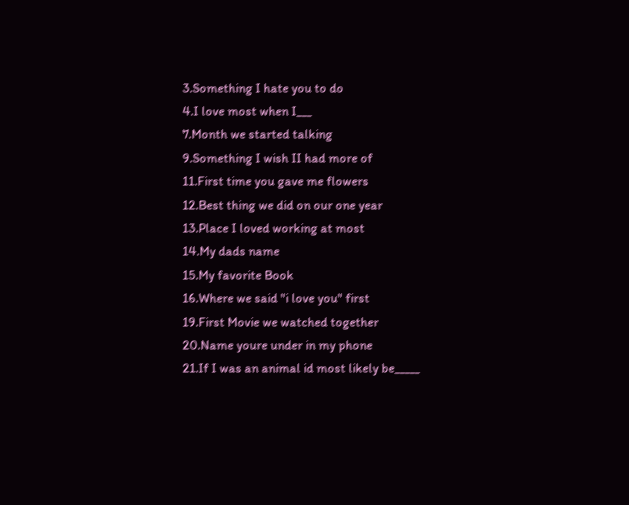3.Something I hate you to do
4.I love most when I___
7.Month we started talking
9.Something I wish II had more of
11.First time you gave me flowers
12.Best thing we did on our one year
13.Place I loved working at most
14.My dads name
15.My favorite Book
16.Where we said "i love you" first
19.First Movie we watched together
20.Name youre under in my phone
21.If I was an animal id most likely be_____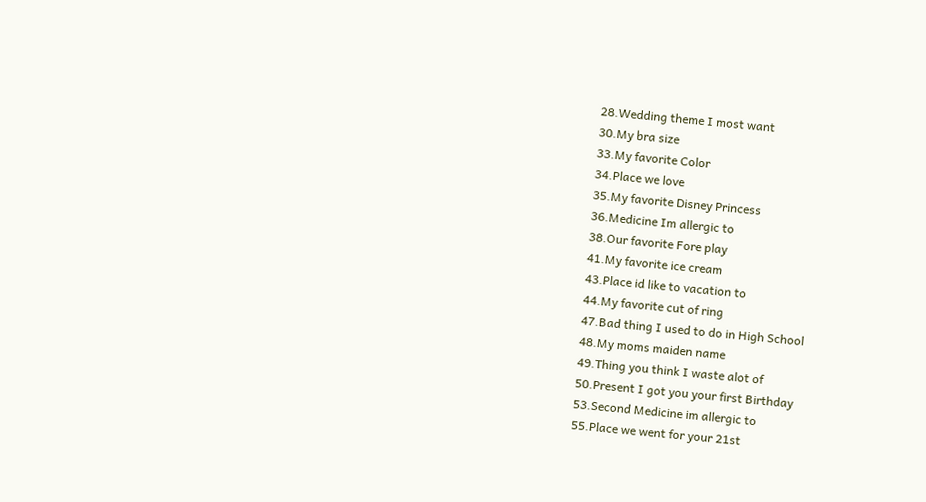28.Wedding theme I most want
30.My bra size
33.My favorite Color
34.Place we love
35.My favorite Disney Princess
36.Medicine Im allergic to
38.Our favorite Fore play
41.My favorite ice cream
43.Place id like to vacation to
44.My favorite cut of ring
47.Bad thing I used to do in High School
48.My moms maiden name
49.Thing you think I waste alot of
50.Present I got you your first Birthday
53.Second Medicine im allergic to
55.Place we went for your 21st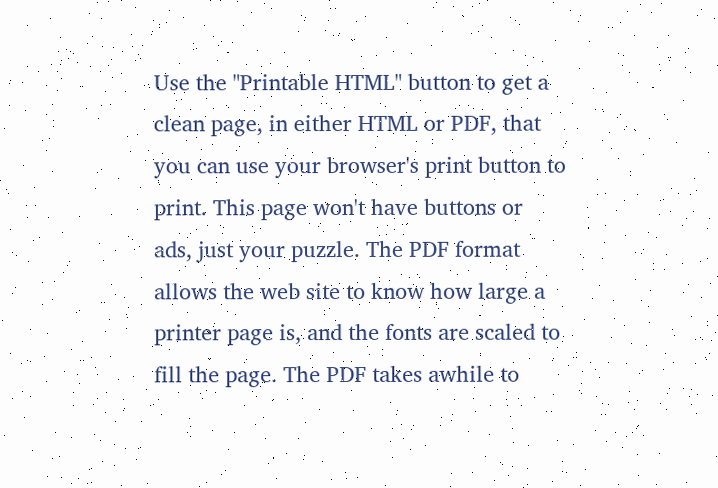Use the "Printable HTML" button to get a clean page, in either HTML or PDF, that you can use your browser's print button to print. This page won't have buttons or ads, just your puzzle. The PDF format allows the web site to know how large a printer page is, and the fonts are scaled to fill the page. The PDF takes awhile to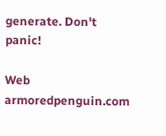generate. Don't panic!

Web armoredpenguin.com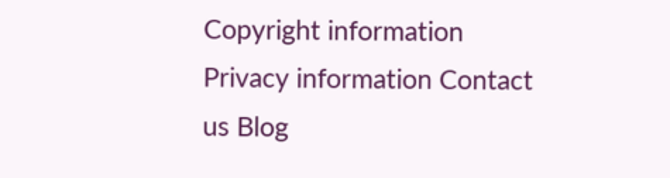Copyright information Privacy information Contact us Blog